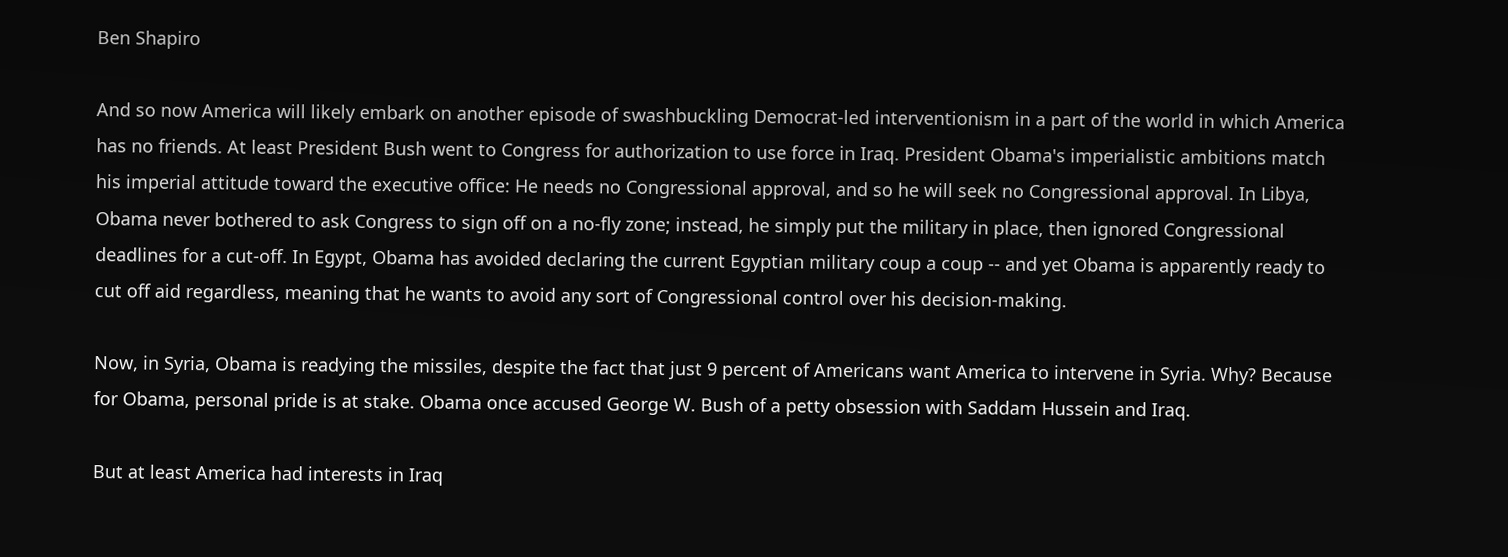Ben Shapiro

And so now America will likely embark on another episode of swashbuckling Democrat-led interventionism in a part of the world in which America has no friends. At least President Bush went to Congress for authorization to use force in Iraq. President Obama's imperialistic ambitions match his imperial attitude toward the executive office: He needs no Congressional approval, and so he will seek no Congressional approval. In Libya, Obama never bothered to ask Congress to sign off on a no-fly zone; instead, he simply put the military in place, then ignored Congressional deadlines for a cut-off. In Egypt, Obama has avoided declaring the current Egyptian military coup a coup -- and yet Obama is apparently ready to cut off aid regardless, meaning that he wants to avoid any sort of Congressional control over his decision-making.

Now, in Syria, Obama is readying the missiles, despite the fact that just 9 percent of Americans want America to intervene in Syria. Why? Because for Obama, personal pride is at stake. Obama once accused George W. Bush of a petty obsession with Saddam Hussein and Iraq.

But at least America had interests in Iraq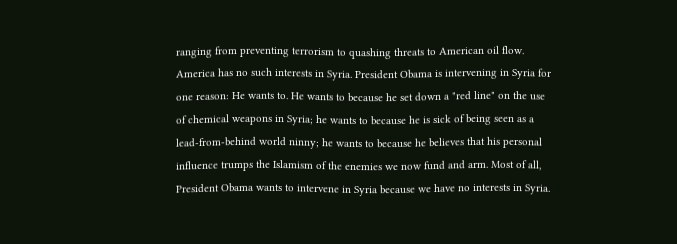ranging from preventing terrorism to quashing threats to American oil flow. America has no such interests in Syria. President Obama is intervening in Syria for one reason: He wants to. He wants to because he set down a "red line" on the use of chemical weapons in Syria; he wants to because he is sick of being seen as a lead-from-behind world ninny; he wants to because he believes that his personal influence trumps the Islamism of the enemies we now fund and arm. Most of all, President Obama wants to intervene in Syria because we have no interests in Syria.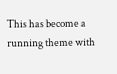This has become a running theme with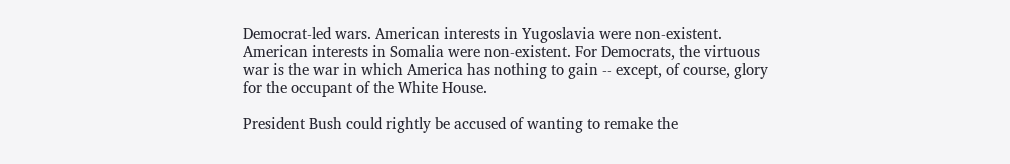Democrat-led wars. American interests in Yugoslavia were non-existent. American interests in Somalia were non-existent. For Democrats, the virtuous war is the war in which America has nothing to gain -- except, of course, glory for the occupant of the White House.

President Bush could rightly be accused of wanting to remake the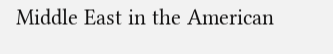Middle East in the American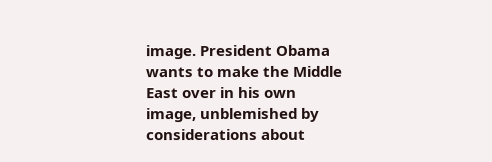image. President Obama wants to make the Middle East over in his own image, unblemished by considerations about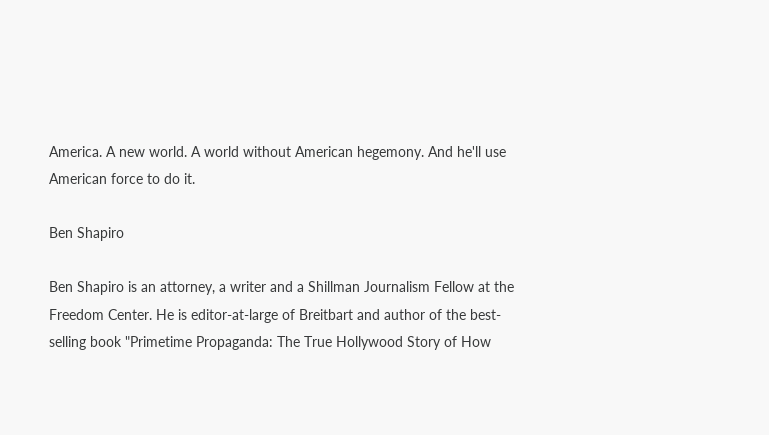America. A new world. A world without American hegemony. And he'll use American force to do it.

Ben Shapiro

Ben Shapiro is an attorney, a writer and a Shillman Journalism Fellow at the Freedom Center. He is editor-at-large of Breitbart and author of the best-selling book "Primetime Propaganda: The True Hollywood Story of How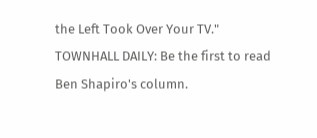the Left Took Over Your TV."
TOWNHALL DAILY: Be the first to read Ben Shapiro's column.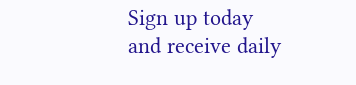Sign up today and receive daily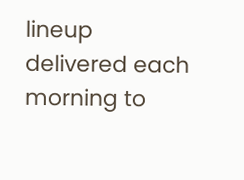lineup delivered each morning to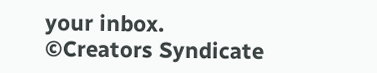your inbox.
©Creators Syndicate